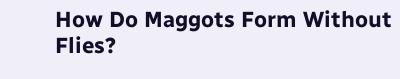How Do Maggots Form Without Flies?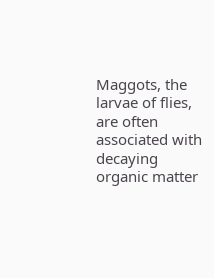Maggots, the larvae of flies, are often associated with decaying organic matter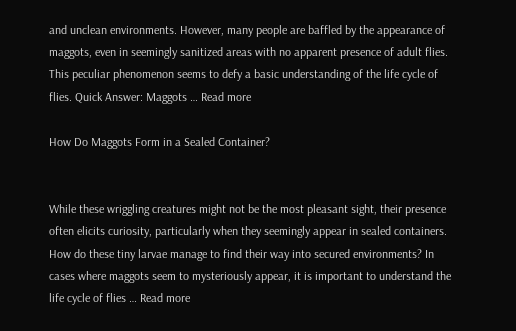and unclean environments. However, many people are baffled by the appearance of maggots, even in seemingly sanitized areas with no apparent presence of adult flies. This peculiar phenomenon seems to defy a basic understanding of the life cycle of flies. Quick Answer: Maggots … Read more

How Do Maggots Form in a Sealed Container?


While these wriggling creatures might not be the most pleasant sight, their presence often elicits curiosity, particularly when they seemingly appear in sealed containers. How do these tiny larvae manage to find their way into secured environments? In cases where maggots seem to mysteriously appear, it is important to understand the life cycle of flies … Read more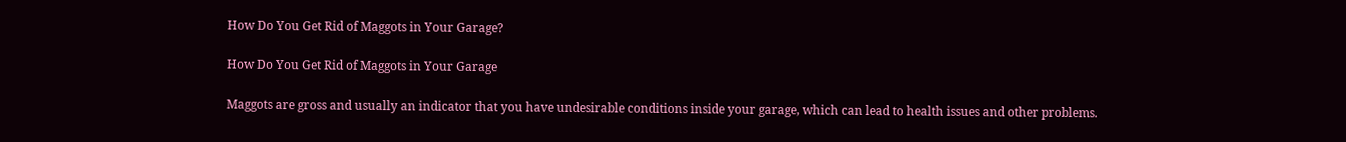How Do You Get Rid of Maggots in Your Garage?

How Do You Get Rid of Maggots in Your Garage

Maggots are gross and usually an indicator that you have undesirable conditions inside your garage, which can lead to health issues and other problems.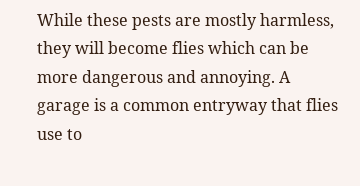While these pests are mostly harmless, they will become flies which can be more dangerous and annoying. A garage is a common entryway that flies use to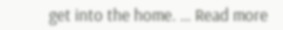get into the home. … Read more